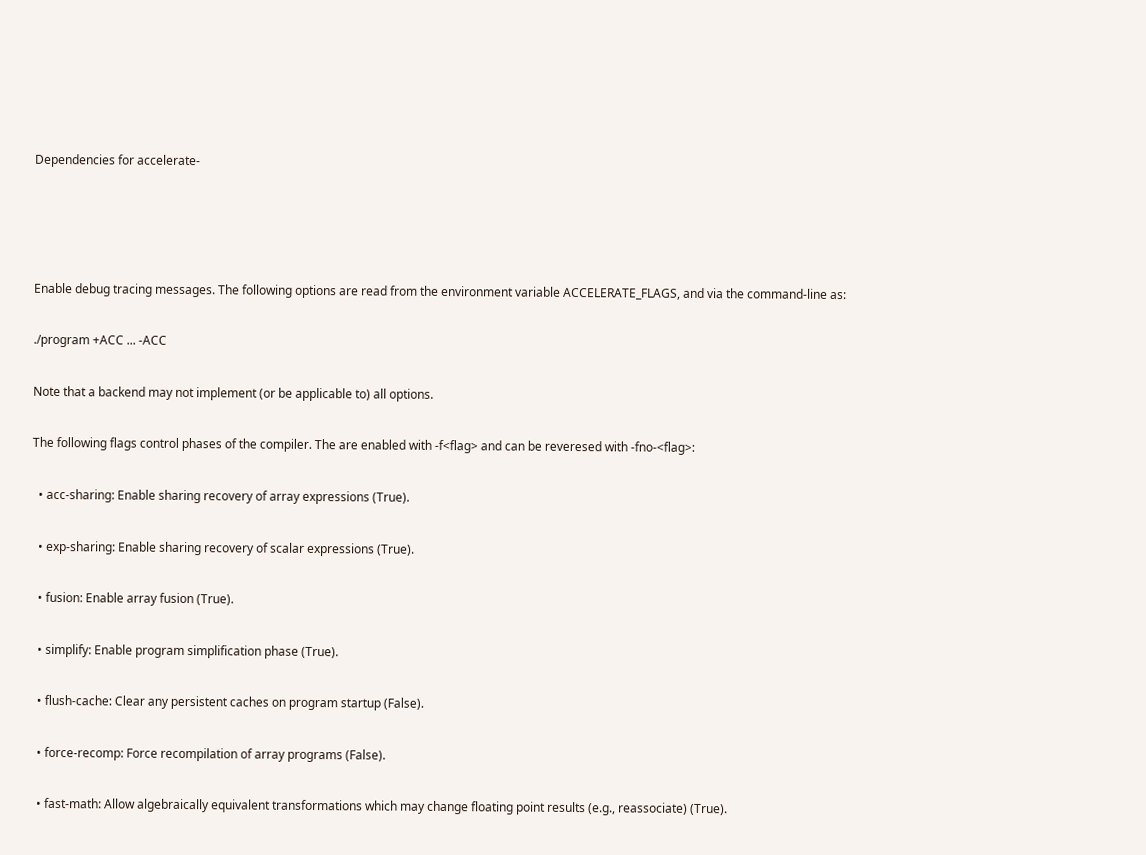Dependencies for accelerate-




Enable debug tracing messages. The following options are read from the environment variable ACCELERATE_FLAGS, and via the command-line as:

./program +ACC ... -ACC

Note that a backend may not implement (or be applicable to) all options.

The following flags control phases of the compiler. The are enabled with -f<flag> and can be reveresed with -fno-<flag>:

  • acc-sharing: Enable sharing recovery of array expressions (True).

  • exp-sharing: Enable sharing recovery of scalar expressions (True).

  • fusion: Enable array fusion (True).

  • simplify: Enable program simplification phase (True).

  • flush-cache: Clear any persistent caches on program startup (False).

  • force-recomp: Force recompilation of array programs (False).

  • fast-math: Allow algebraically equivalent transformations which may change floating point results (e.g., reassociate) (True).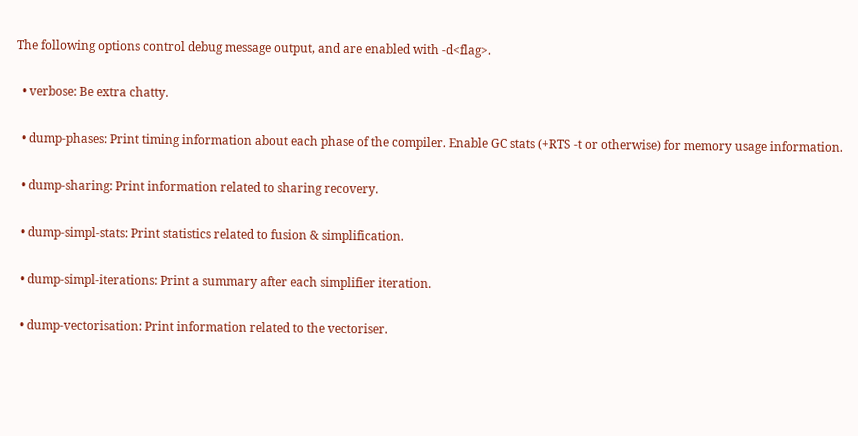The following options control debug message output, and are enabled with -d<flag>.

  • verbose: Be extra chatty.

  • dump-phases: Print timing information about each phase of the compiler. Enable GC stats (+RTS -t or otherwise) for memory usage information.

  • dump-sharing: Print information related to sharing recovery.

  • dump-simpl-stats: Print statistics related to fusion & simplification.

  • dump-simpl-iterations: Print a summary after each simplifier iteration.

  • dump-vectorisation: Print information related to the vectoriser.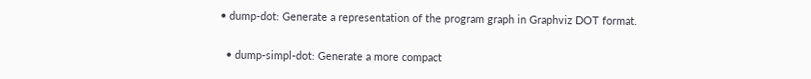• dump-dot: Generate a representation of the program graph in Graphviz DOT format.

  • dump-simpl-dot: Generate a more compact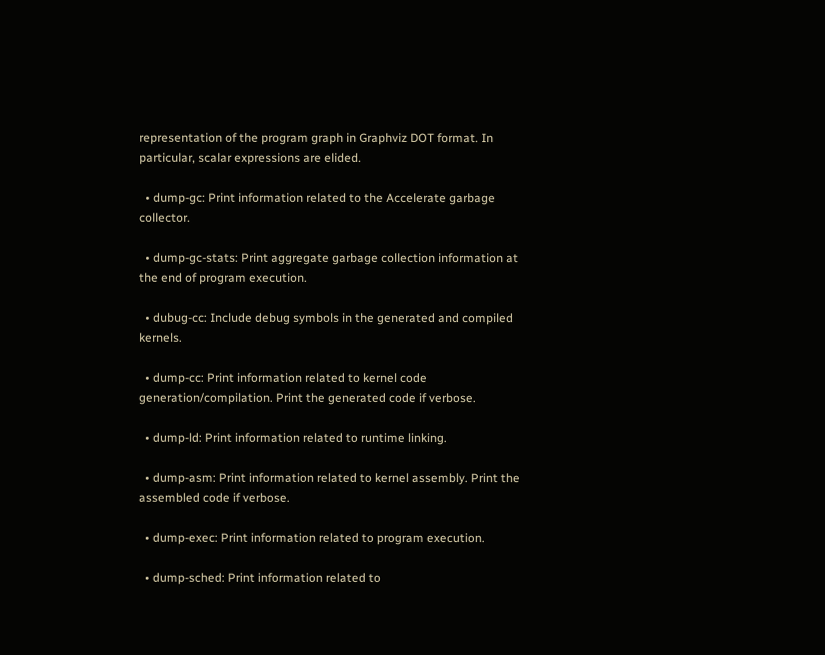representation of the program graph in Graphviz DOT format. In particular, scalar expressions are elided.

  • dump-gc: Print information related to the Accelerate garbage collector.

  • dump-gc-stats: Print aggregate garbage collection information at the end of program execution.

  • dubug-cc: Include debug symbols in the generated and compiled kernels.

  • dump-cc: Print information related to kernel code generation/compilation. Print the generated code if verbose.

  • dump-ld: Print information related to runtime linking.

  • dump-asm: Print information related to kernel assembly. Print the assembled code if verbose.

  • dump-exec: Print information related to program execution.

  • dump-sched: Print information related to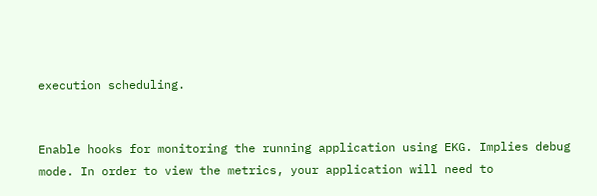execution scheduling.


Enable hooks for monitoring the running application using EKG. Implies debug mode. In order to view the metrics, your application will need to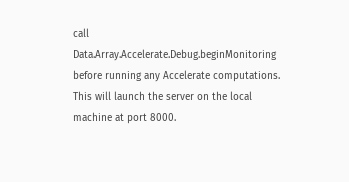call Data.Array.Accelerate.Debug.beginMonitoring before running any Accelerate computations. This will launch the server on the local machine at port 8000.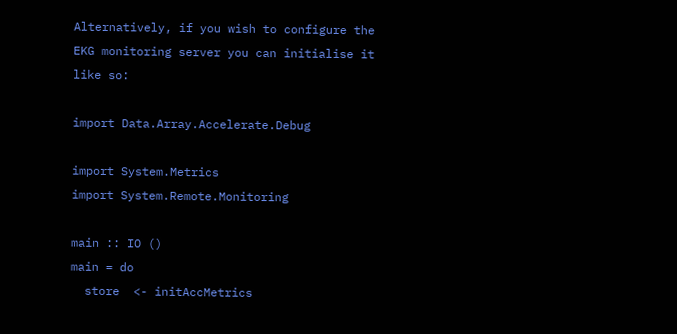Alternatively, if you wish to configure the EKG monitoring server you can initialise it like so:

import Data.Array.Accelerate.Debug

import System.Metrics
import System.Remote.Monitoring

main :: IO ()
main = do
  store  <- initAccMetrics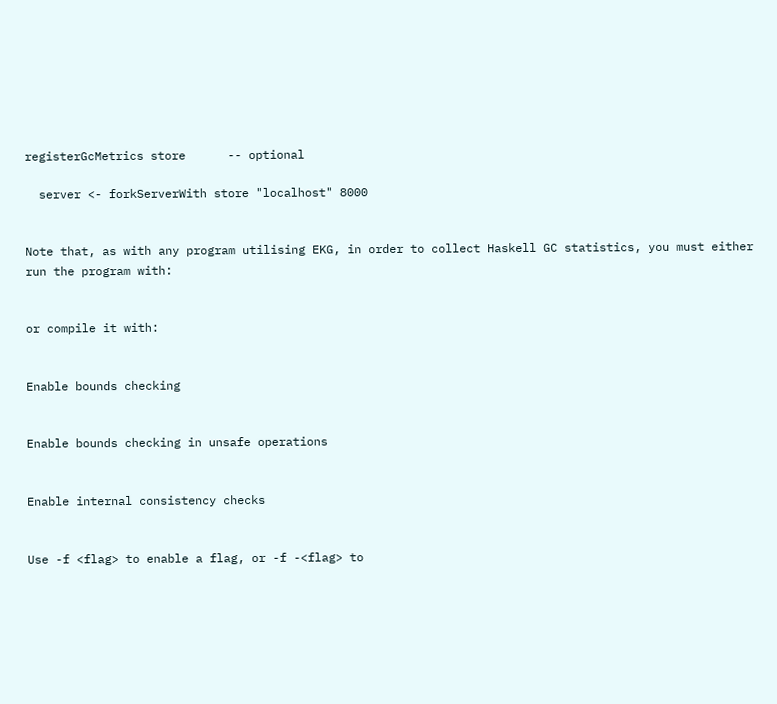registerGcMetrics store      -- optional

  server <- forkServerWith store "localhost" 8000


Note that, as with any program utilising EKG, in order to collect Haskell GC statistics, you must either run the program with:


or compile it with:


Enable bounds checking


Enable bounds checking in unsafe operations


Enable internal consistency checks


Use -f <flag> to enable a flag, or -f -<flag> to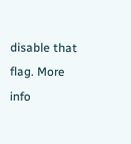disable that flag. More info